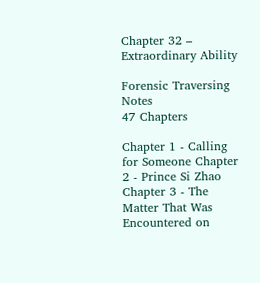Chapter 32 – Extraordinary Ability

Forensic Traversing Notes
47 Chapters

Chapter 1 - Calling for Someone Chapter 2 - Prince Si Zhao Chapter 3 - The Matter That Was Encountered on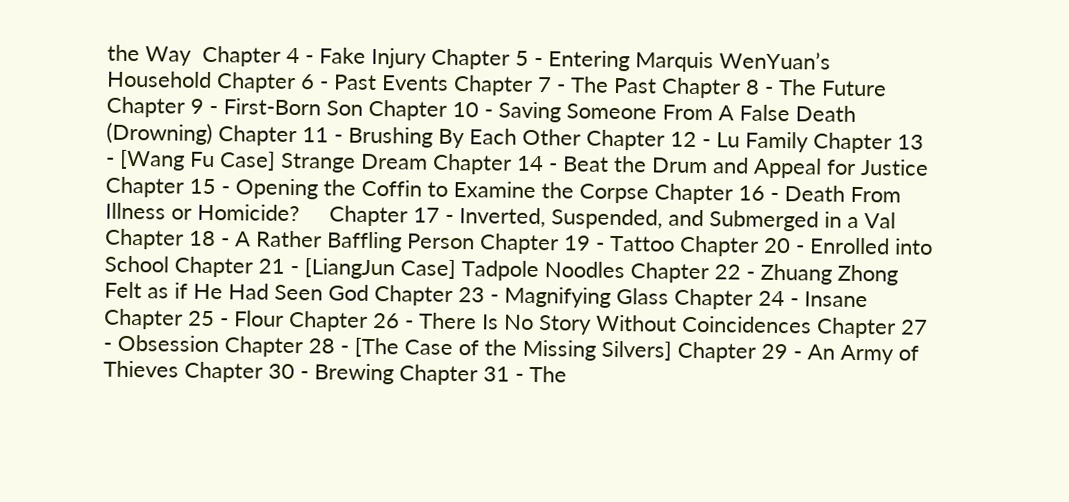the Way  Chapter 4 - Fake Injury Chapter 5 - Entering Marquis WenYuan’s Household Chapter 6 - Past Events Chapter 7 - The Past Chapter 8 - The Future Chapter 9 - First-Born Son Chapter 10 - Saving Someone From A False Death (Drowning) Chapter 11 - Brushing By Each Other Chapter 12 - Lu Family Chapter 13 - [Wang Fu Case] Strange Dream Chapter 14 - Beat the Drum and Appeal for Justice     Chapter 15 - Opening the Coffin to Examine the Corpse Chapter 16 - Death From Illness or Homicide?     Chapter 17 - Inverted, Suspended, and Submerged in a Val Chapter 18 - A Rather Baffling Person Chapter 19 - Tattoo Chapter 20 - Enrolled into School Chapter 21 - [LiangJun Case] Tadpole Noodles Chapter 22 - Zhuang Zhong Felt as if He Had Seen God Chapter 23 - Magnifying Glass Chapter 24 - Insane Chapter 25 - Flour Chapter 26 - There Is No Story Without Coincidences Chapter 27 - Obsession Chapter 28 - [The Case of the Missing Silvers] Chapter 29 - An Army of Thieves Chapter 30 - Brewing Chapter 31 - The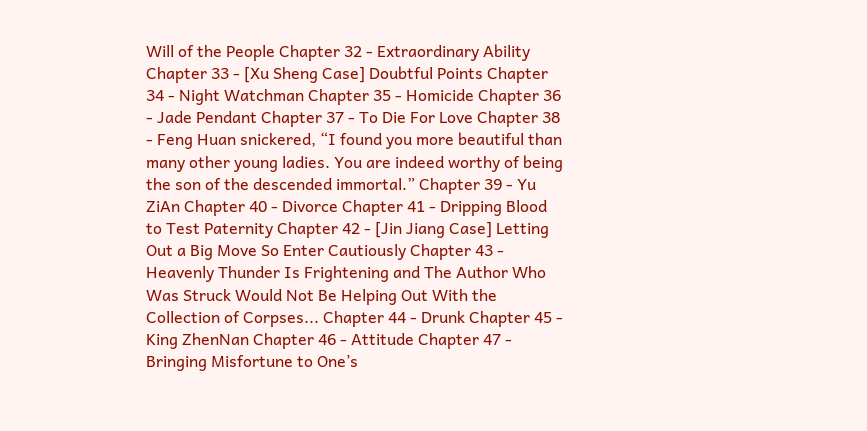Will of the People Chapter 32 - Extraordinary Ability Chapter 33 - [Xu Sheng Case] Doubtful Points Chapter 34 - Night Watchman Chapter 35 - Homicide Chapter 36 - Jade Pendant Chapter 37 - To Die For Love Chapter 38 - Feng Huan snickered, “I found you more beautiful than many other young ladies. You are indeed worthy of being the son of the descended immortal.” Chapter 39 - Yu ZiAn Chapter 40 - Divorce Chapter 41 - Dripping Blood to Test Paternity Chapter 42 - [Jin Jiang Case] Letting Out a Big Move So Enter Cautiously Chapter 43 - Heavenly Thunder Is Frightening and The Author Who Was Struck Would Not Be Helping Out With the Collection of Corpses... Chapter 44 - Drunk Chapter 45 - King ZhenNan Chapter 46 - Attitude Chapter 47 - Bringing Misfortune to One’s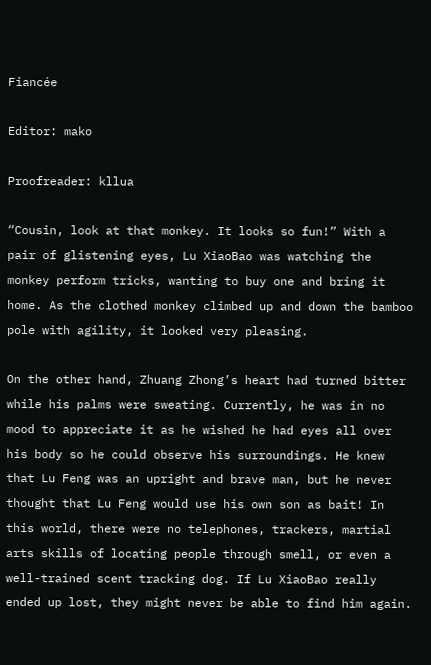Fiancée

Editor: mako

Proofreader: kllua

“Cousin, look at that monkey. It looks so fun!” With a pair of glistening eyes, Lu XiaoBao was watching the monkey perform tricks, wanting to buy one and bring it home. As the clothed monkey climbed up and down the bamboo pole with agility, it looked very pleasing.

On the other hand, Zhuang Zhong’s heart had turned bitter while his palms were sweating. Currently, he was in no mood to appreciate it as he wished he had eyes all over his body so he could observe his surroundings. He knew that Lu Feng was an upright and brave man, but he never thought that Lu Feng would use his own son as bait! In this world, there were no telephones, trackers, martial arts skills of locating people through smell, or even a well-trained scent tracking dog. If Lu XiaoBao really ended up lost, they might never be able to find him again.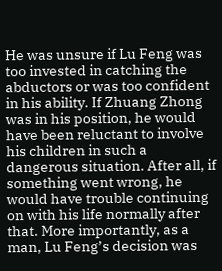He was unsure if Lu Feng was too invested in catching the abductors or was too confident in his ability. If Zhuang Zhong was in his position, he would have been reluctant to involve his children in such a dangerous situation. After all, if something went wrong, he would have trouble continuing on with his life normally after that. More importantly, as a man, Lu Feng’s decision was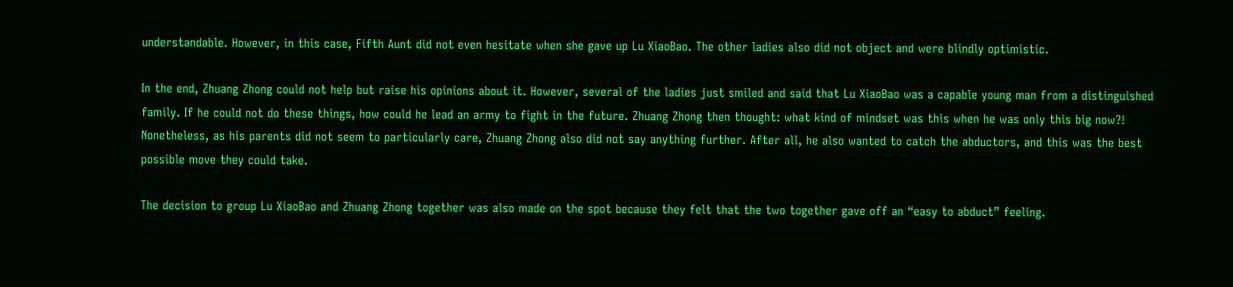understandable. However, in this case, Fifth Aunt did not even hesitate when she gave up Lu XiaoBao. The other ladies also did not object and were blindly optimistic.

In the end, Zhuang Zhong could not help but raise his opinions about it. However, several of the ladies just smiled and said that Lu XiaoBao was a capable young man from a distinguished family. If he could not do these things, how could he lead an army to fight in the future. Zhuang Zhong then thought: what kind of mindset was this when he was only this big now?! Nonetheless, as his parents did not seem to particularly care, Zhuang Zhong also did not say anything further. After all, he also wanted to catch the abductors, and this was the best possible move they could take.

The decision to group Lu XiaoBao and Zhuang Zhong together was also made on the spot because they felt that the two together gave off an “easy to abduct” feeling.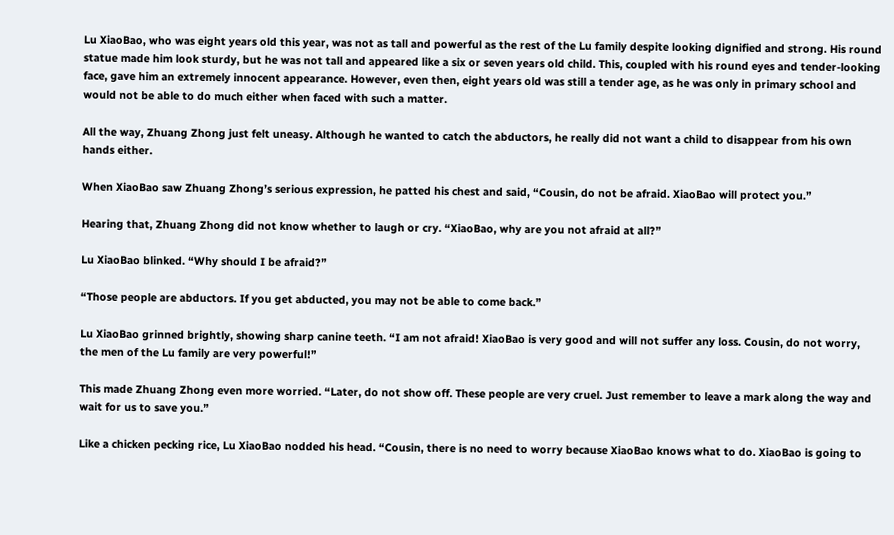Lu XiaoBao, who was eight years old this year, was not as tall and powerful as the rest of the Lu family despite looking dignified and strong. His round statue made him look sturdy, but he was not tall and appeared like a six or seven years old child. This, coupled with his round eyes and tender-looking face, gave him an extremely innocent appearance. However, even then, eight years old was still a tender age, as he was only in primary school and would not be able to do much either when faced with such a matter.

All the way, Zhuang Zhong just felt uneasy. Although he wanted to catch the abductors, he really did not want a child to disappear from his own hands either.

When XiaoBao saw Zhuang Zhong’s serious expression, he patted his chest and said, “Cousin, do not be afraid. XiaoBao will protect you.”

Hearing that, Zhuang Zhong did not know whether to laugh or cry. “XiaoBao, why are you not afraid at all?”

Lu XiaoBao blinked. “Why should I be afraid?”

“Those people are abductors. If you get abducted, you may not be able to come back.”

Lu XiaoBao grinned brightly, showing sharp canine teeth. “I am not afraid! XiaoBao is very good and will not suffer any loss. Cousin, do not worry, the men of the Lu family are very powerful!”

This made Zhuang Zhong even more worried. “Later, do not show off. These people are very cruel. Just remember to leave a mark along the way and wait for us to save you.”

Like a chicken pecking rice, Lu XiaoBao nodded his head. “Cousin, there is no need to worry because XiaoBao knows what to do. XiaoBao is going to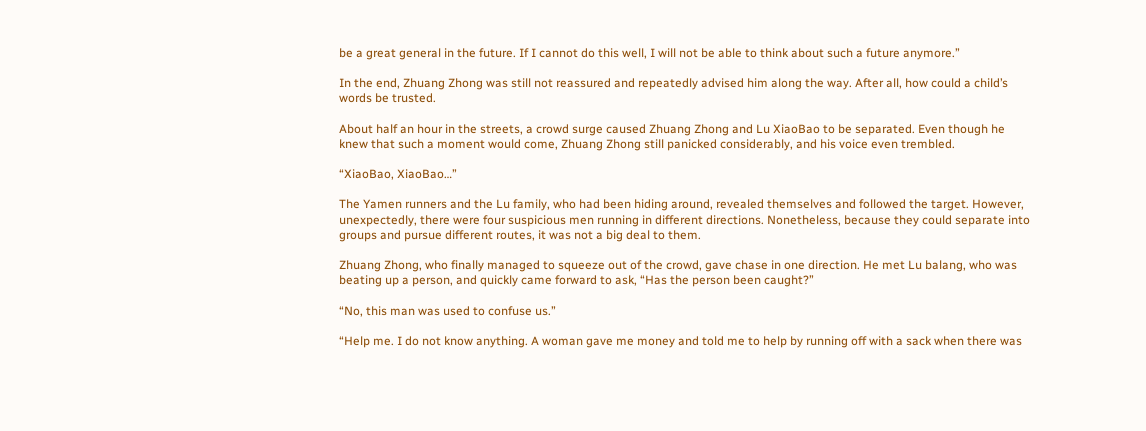be a great general in the future. If I cannot do this well, I will not be able to think about such a future anymore.”

In the end, Zhuang Zhong was still not reassured and repeatedly advised him along the way. After all, how could a child’s words be trusted.

About half an hour in the streets, a crowd surge caused Zhuang Zhong and Lu XiaoBao to be separated. Even though he knew that such a moment would come, Zhuang Zhong still panicked considerably, and his voice even trembled.

“XiaoBao, XiaoBao…”

The Yamen runners and the Lu family, who had been hiding around, revealed themselves and followed the target. However, unexpectedly, there were four suspicious men running in different directions. Nonetheless, because they could separate into groups and pursue different routes, it was not a big deal to them.

Zhuang Zhong, who finally managed to squeeze out of the crowd, gave chase in one direction. He met Lu balang, who was beating up a person, and quickly came forward to ask, “Has the person been caught?”

“No, this man was used to confuse us.”

“Help me. I do not know anything. A woman gave me money and told me to help by running off with a sack when there was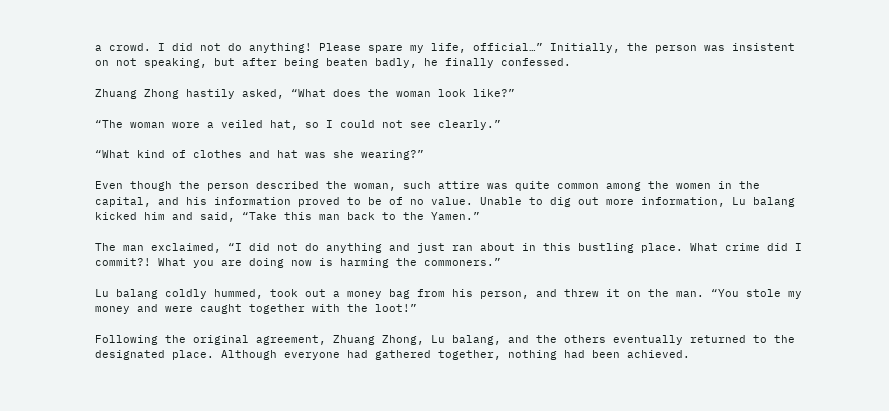a crowd. I did not do anything! Please spare my life, official…” Initially, the person was insistent on not speaking, but after being beaten badly, he finally confessed.

Zhuang Zhong hastily asked, “What does the woman look like?”

“The woman wore a veiled hat, so I could not see clearly.”

“What kind of clothes and hat was she wearing?”

Even though the person described the woman, such attire was quite common among the women in the capital, and his information proved to be of no value. Unable to dig out more information, Lu balang kicked him and said, “Take this man back to the Yamen.”

The man exclaimed, “I did not do anything and just ran about in this bustling place. What crime did I commit?! What you are doing now is harming the commoners.”

Lu balang coldly hummed, took out a money bag from his person, and threw it on the man. “You stole my money and were caught together with the loot!”

Following the original agreement, Zhuang Zhong, Lu balang, and the others eventually returned to the designated place. Although everyone had gathered together, nothing had been achieved.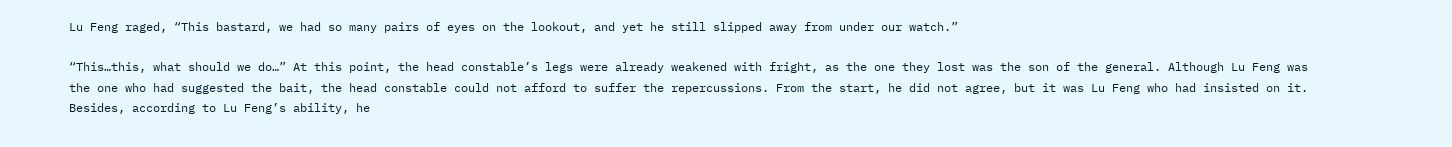Lu Feng raged, “This bastard, we had so many pairs of eyes on the lookout, and yet he still slipped away from under our watch.”

“This…this, what should we do…” At this point, the head constable’s legs were already weakened with fright, as the one they lost was the son of the general. Although Lu Feng was the one who had suggested the bait, the head constable could not afford to suffer the repercussions. From the start, he did not agree, but it was Lu Feng who had insisted on it. Besides, according to Lu Feng’s ability, he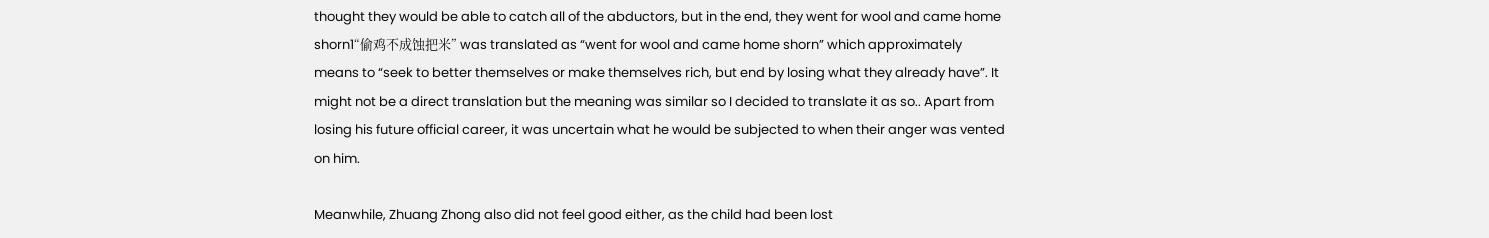thought they would be able to catch all of the abductors, but in the end, they went for wool and came home shorn1“偷鸡不成蚀把米” was translated as “went for wool and came home shorn” which approximately means to “seek to better themselves or make themselves rich, but end by losing what they already have”. It might not be a direct translation but the meaning was similar so I decided to translate it as so.. Apart from losing his future official career, it was uncertain what he would be subjected to when their anger was vented on him.

Meanwhile, Zhuang Zhong also did not feel good either, as the child had been lost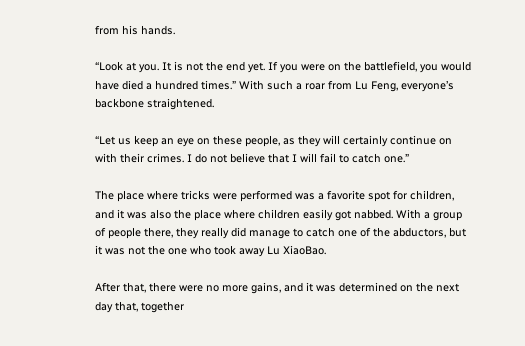from his hands.

“Look at you. It is not the end yet. If you were on the battlefield, you would have died a hundred times.” With such a roar from Lu Feng, everyone’s backbone straightened.

“Let us keep an eye on these people, as they will certainly continue on with their crimes. I do not believe that I will fail to catch one.”

The place where tricks were performed was a favorite spot for children, and it was also the place where children easily got nabbed. With a group of people there, they really did manage to catch one of the abductors, but it was not the one who took away Lu XiaoBao.

After that, there were no more gains, and it was determined on the next day that, together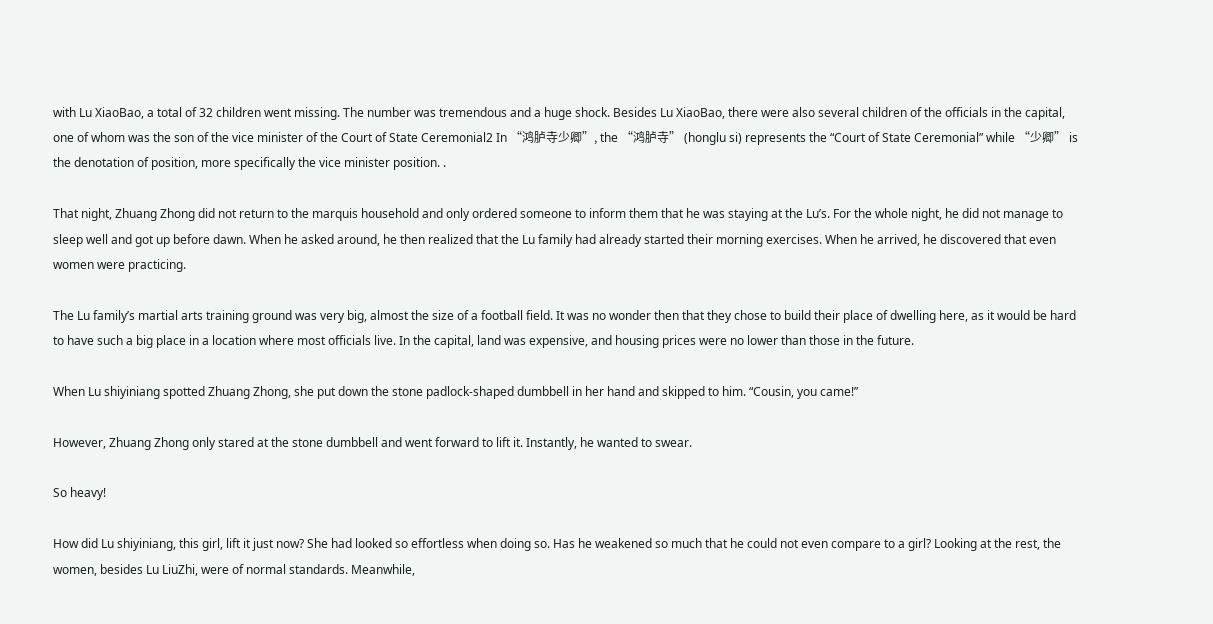with Lu XiaoBao, a total of 32 children went missing. The number was tremendous and a huge shock. Besides Lu XiaoBao, there were also several children of the officials in the capital, one of whom was the son of the vice minister of the Court of State Ceremonial2 In “鸿胪寺少卿”, the “鸿胪寺” (honglu si) represents the “Court of State Ceremonial” while “少卿” is the denotation of position, more specifically the vice minister position. .

That night, Zhuang Zhong did not return to the marquis household and only ordered someone to inform them that he was staying at the Lu’s. For the whole night, he did not manage to sleep well and got up before dawn. When he asked around, he then realized that the Lu family had already started their morning exercises. When he arrived, he discovered that even women were practicing.

The Lu family’s martial arts training ground was very big, almost the size of a football field. It was no wonder then that they chose to build their place of dwelling here, as it would be hard to have such a big place in a location where most officials live. In the capital, land was expensive, and housing prices were no lower than those in the future.

When Lu shiyiniang spotted Zhuang Zhong, she put down the stone padlock-shaped dumbbell in her hand and skipped to him. “Cousin, you came!”

However, Zhuang Zhong only stared at the stone dumbbell and went forward to lift it. Instantly, he wanted to swear.

So heavy!

How did Lu shiyiniang, this girl, lift it just now? She had looked so effortless when doing so. Has he weakened so much that he could not even compare to a girl? Looking at the rest, the women, besides Lu LiuZhi, were of normal standards. Meanwhile,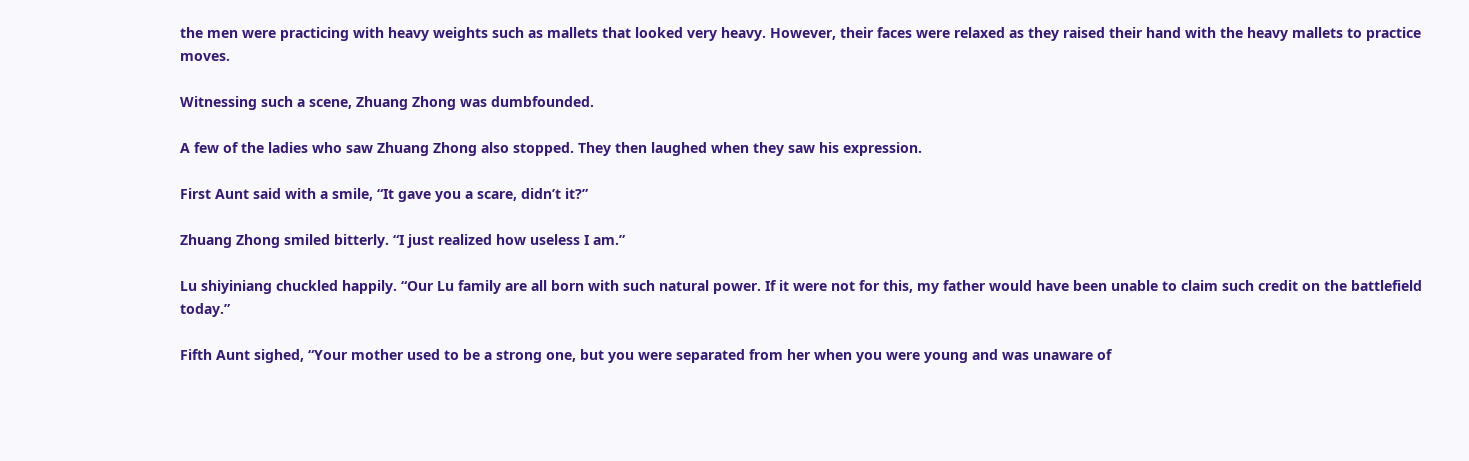the men were practicing with heavy weights such as mallets that looked very heavy. However, their faces were relaxed as they raised their hand with the heavy mallets to practice moves.

Witnessing such a scene, Zhuang Zhong was dumbfounded.

A few of the ladies who saw Zhuang Zhong also stopped. They then laughed when they saw his expression.

First Aunt said with a smile, “It gave you a scare, didn’t it?”

Zhuang Zhong smiled bitterly. “I just realized how useless I am.”

Lu shiyiniang chuckled happily. “Our Lu family are all born with such natural power. If it were not for this, my father would have been unable to claim such credit on the battlefield today.”

Fifth Aunt sighed, “Your mother used to be a strong one, but you were separated from her when you were young and was unaware of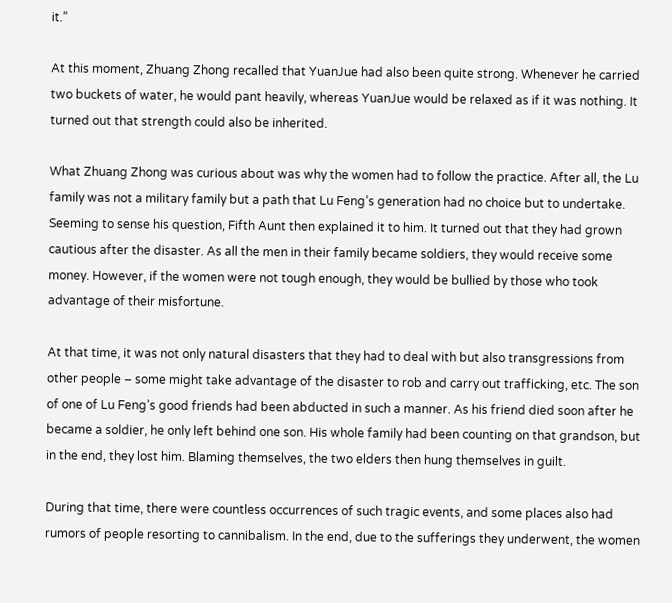it.”

At this moment, Zhuang Zhong recalled that YuanJue had also been quite strong. Whenever he carried two buckets of water, he would pant heavily, whereas YuanJue would be relaxed as if it was nothing. It turned out that strength could also be inherited.

What Zhuang Zhong was curious about was why the women had to follow the practice. After all, the Lu family was not a military family but a path that Lu Feng’s generation had no choice but to undertake. Seeming to sense his question, Fifth Aunt then explained it to him. It turned out that they had grown cautious after the disaster. As all the men in their family became soldiers, they would receive some money. However, if the women were not tough enough, they would be bullied by those who took advantage of their misfortune.

At that time, it was not only natural disasters that they had to deal with but also transgressions from other people – some might take advantage of the disaster to rob and carry out trafficking, etc. The son of one of Lu Feng’s good friends had been abducted in such a manner. As his friend died soon after he became a soldier, he only left behind one son. His whole family had been counting on that grandson, but in the end, they lost him. Blaming themselves, the two elders then hung themselves in guilt.

During that time, there were countless occurrences of such tragic events, and some places also had rumors of people resorting to cannibalism. In the end, due to the sufferings they underwent, the women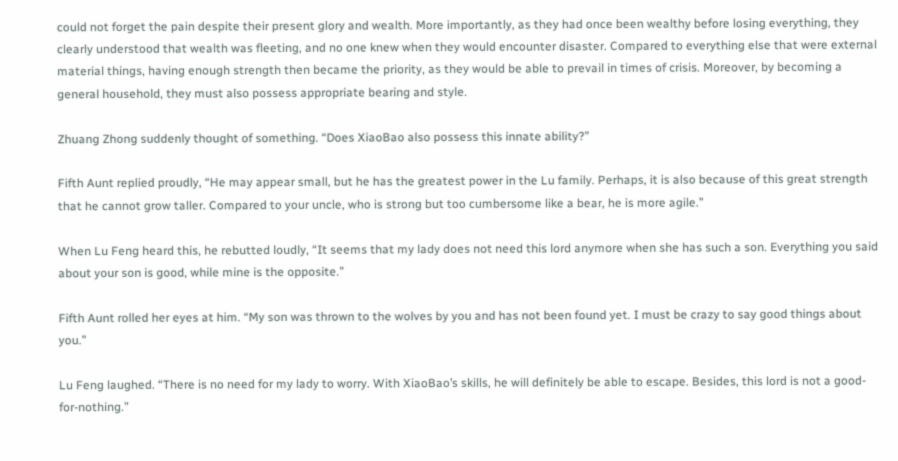could not forget the pain despite their present glory and wealth. More importantly, as they had once been wealthy before losing everything, they clearly understood that wealth was fleeting, and no one knew when they would encounter disaster. Compared to everything else that were external material things, having enough strength then became the priority, as they would be able to prevail in times of crisis. Moreover, by becoming a general household, they must also possess appropriate bearing and style.

Zhuang Zhong suddenly thought of something. “Does XiaoBao also possess this innate ability?”

Fifth Aunt replied proudly, “He may appear small, but he has the greatest power in the Lu family. Perhaps, it is also because of this great strength that he cannot grow taller. Compared to your uncle, who is strong but too cumbersome like a bear, he is more agile.”

When Lu Feng heard this, he rebutted loudly, “It seems that my lady does not need this lord anymore when she has such a son. Everything you said about your son is good, while mine is the opposite.”

Fifth Aunt rolled her eyes at him. “My son was thrown to the wolves by you and has not been found yet. I must be crazy to say good things about you.”

Lu Feng laughed. “There is no need for my lady to worry. With XiaoBao’s skills, he will definitely be able to escape. Besides, this lord is not a good-for-nothing.”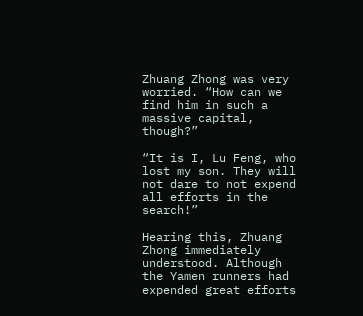Zhuang Zhong was very worried. “How can we find him in such a massive capital, though?”

“It is I, Lu Feng, who lost my son. They will not dare to not expend all efforts in the search!”

Hearing this, Zhuang Zhong immediately understood. Although the Yamen runners had expended great efforts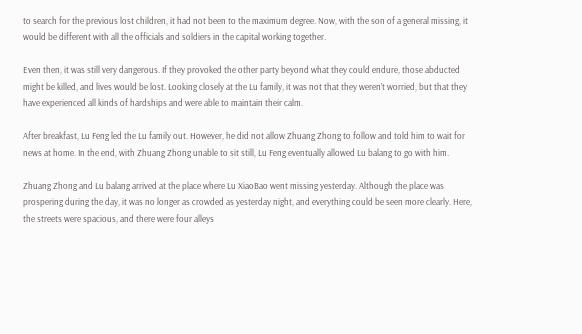to search for the previous lost children, it had not been to the maximum degree. Now, with the son of a general missing, it would be different with all the officials and soldiers in the capital working together.

Even then, it was still very dangerous. If they provoked the other party beyond what they could endure, those abducted might be killed, and lives would be lost. Looking closely at the Lu family, it was not that they weren’t worried, but that they have experienced all kinds of hardships and were able to maintain their calm.

After breakfast, Lu Feng led the Lu family out. However, he did not allow Zhuang Zhong to follow and told him to wait for news at home. In the end, with Zhuang Zhong unable to sit still, Lu Feng eventually allowed Lu balang to go with him.

Zhuang Zhong and Lu balang arrived at the place where Lu XiaoBao went missing yesterday. Although the place was prospering during the day, it was no longer as crowded as yesterday night, and everything could be seen more clearly. Here, the streets were spacious, and there were four alleys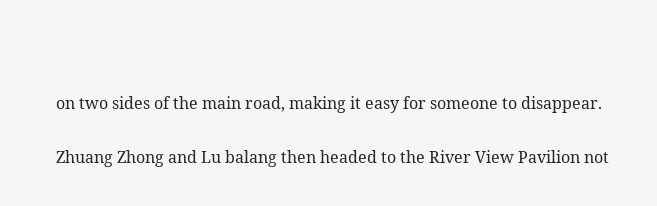on two sides of the main road, making it easy for someone to disappear.

Zhuang Zhong and Lu balang then headed to the River View Pavilion not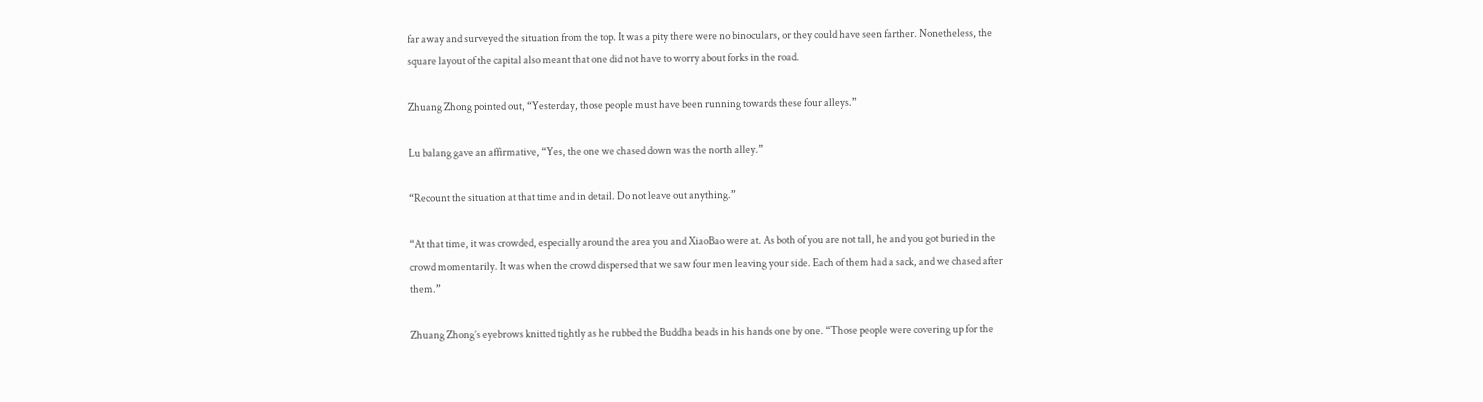far away and surveyed the situation from the top. It was a pity there were no binoculars, or they could have seen farther. Nonetheless, the square layout of the capital also meant that one did not have to worry about forks in the road.

Zhuang Zhong pointed out, “Yesterday, those people must have been running towards these four alleys.”

Lu balang gave an affirmative, “Yes, the one we chased down was the north alley.”

“Recount the situation at that time and in detail. Do not leave out anything.”

“At that time, it was crowded, especially around the area you and XiaoBao were at. As both of you are not tall, he and you got buried in the crowd momentarily. It was when the crowd dispersed that we saw four men leaving your side. Each of them had a sack, and we chased after them.”

Zhuang Zhong’s eyebrows knitted tightly as he rubbed the Buddha beads in his hands one by one. “Those people were covering up for the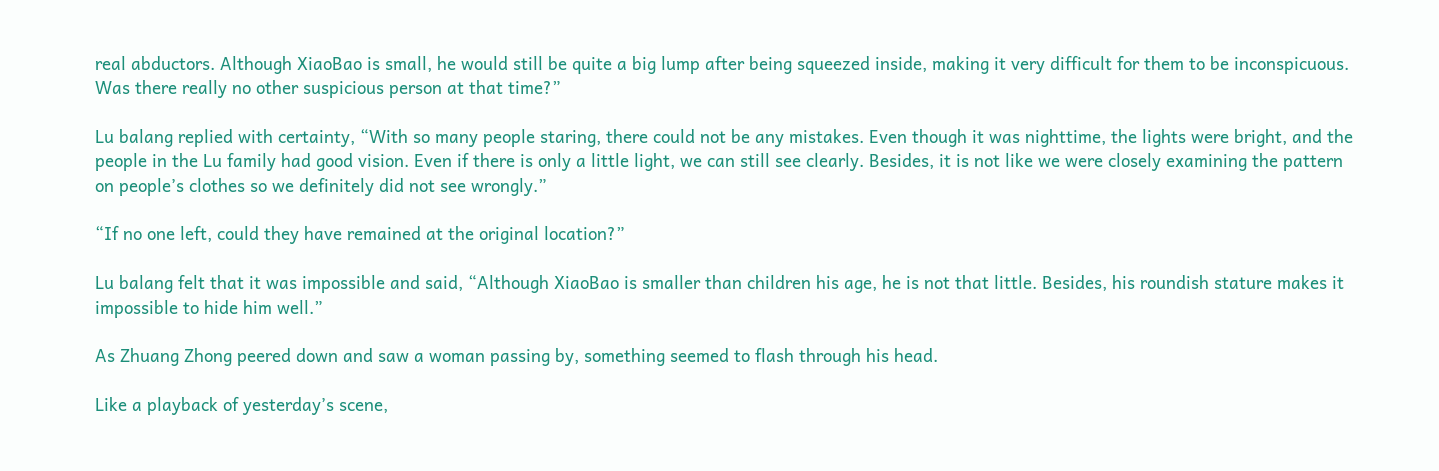real abductors. Although XiaoBao is small, he would still be quite a big lump after being squeezed inside, making it very difficult for them to be inconspicuous. Was there really no other suspicious person at that time?”

Lu balang replied with certainty, “With so many people staring, there could not be any mistakes. Even though it was nighttime, the lights were bright, and the people in the Lu family had good vision. Even if there is only a little light, we can still see clearly. Besides, it is not like we were closely examining the pattern on people’s clothes so we definitely did not see wrongly.”

“If no one left, could they have remained at the original location?”

Lu balang felt that it was impossible and said, “Although XiaoBao is smaller than children his age, he is not that little. Besides, his roundish stature makes it impossible to hide him well.”

As Zhuang Zhong peered down and saw a woman passing by, something seemed to flash through his head.

Like a playback of yesterday’s scene,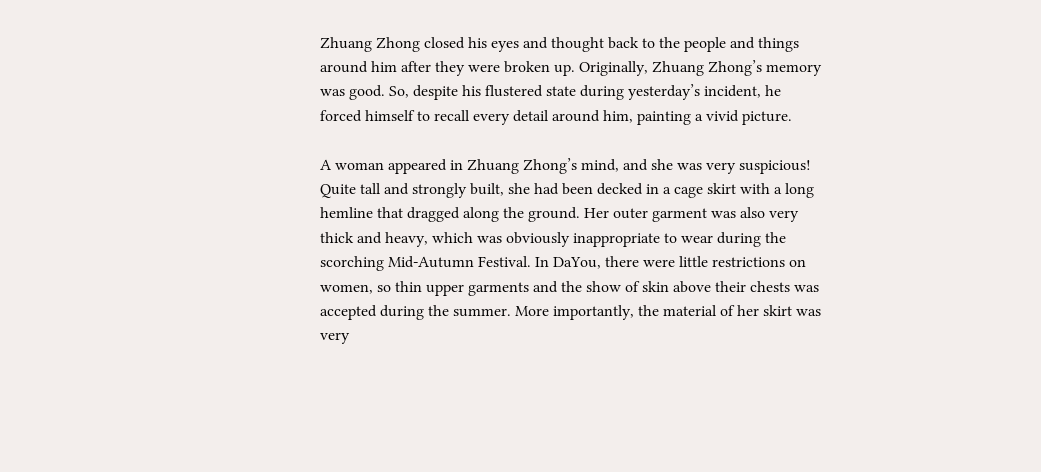Zhuang Zhong closed his eyes and thought back to the people and things around him after they were broken up. Originally, Zhuang Zhong’s memory was good. So, despite his flustered state during yesterday’s incident, he forced himself to recall every detail around him, painting a vivid picture.

A woman appeared in Zhuang Zhong’s mind, and she was very suspicious! Quite tall and strongly built, she had been decked in a cage skirt with a long hemline that dragged along the ground. Her outer garment was also very thick and heavy, which was obviously inappropriate to wear during the scorching Mid-Autumn Festival. In DaYou, there were little restrictions on women, so thin upper garments and the show of skin above their chests was accepted during the summer. More importantly, the material of her skirt was very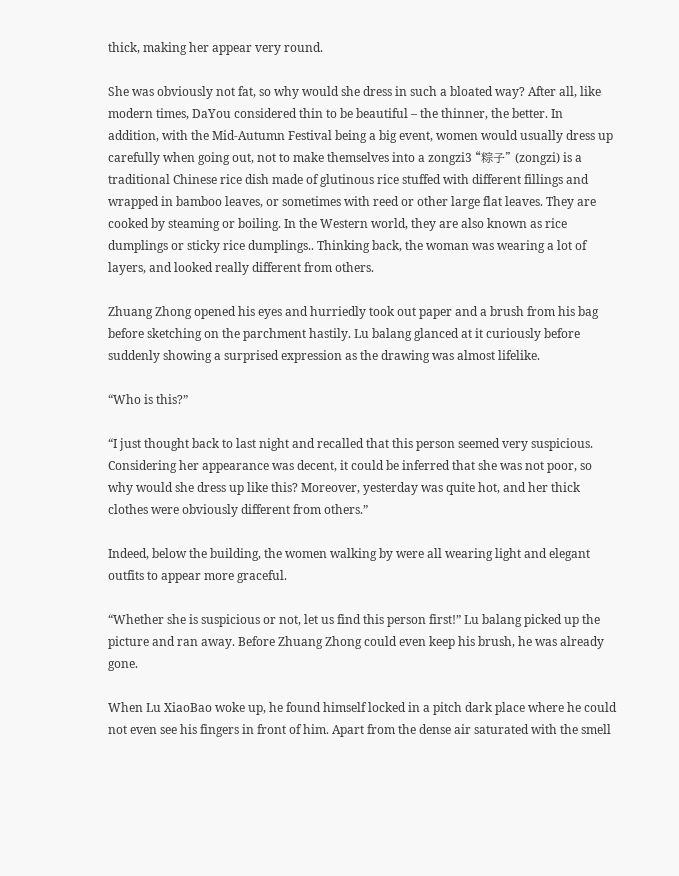thick, making her appear very round.

She was obviously not fat, so why would she dress in such a bloated way? After all, like modern times, DaYou considered thin to be beautiful – the thinner, the better. In addition, with the Mid-Autumn Festival being a big event, women would usually dress up carefully when going out, not to make themselves into a zongzi3 “粽子” (zongzi) is a traditional Chinese rice dish made of glutinous rice stuffed with different fillings and wrapped in bamboo leaves, or sometimes with reed or other large flat leaves. They are cooked by steaming or boiling. In the Western world, they are also known as rice dumplings or sticky rice dumplings.. Thinking back, the woman was wearing a lot of layers, and looked really different from others.

Zhuang Zhong opened his eyes and hurriedly took out paper and a brush from his bag before sketching on the parchment hastily. Lu balang glanced at it curiously before suddenly showing a surprised expression as the drawing was almost lifelike.

“Who is this?”

“I just thought back to last night and recalled that this person seemed very suspicious. Considering her appearance was decent, it could be inferred that she was not poor, so why would she dress up like this? Moreover, yesterday was quite hot, and her thick clothes were obviously different from others.”

Indeed, below the building, the women walking by were all wearing light and elegant outfits to appear more graceful.

“Whether she is suspicious or not, let us find this person first!” Lu balang picked up the picture and ran away. Before Zhuang Zhong could even keep his brush, he was already gone.

When Lu XiaoBao woke up, he found himself locked in a pitch dark place where he could not even see his fingers in front of him. Apart from the dense air saturated with the smell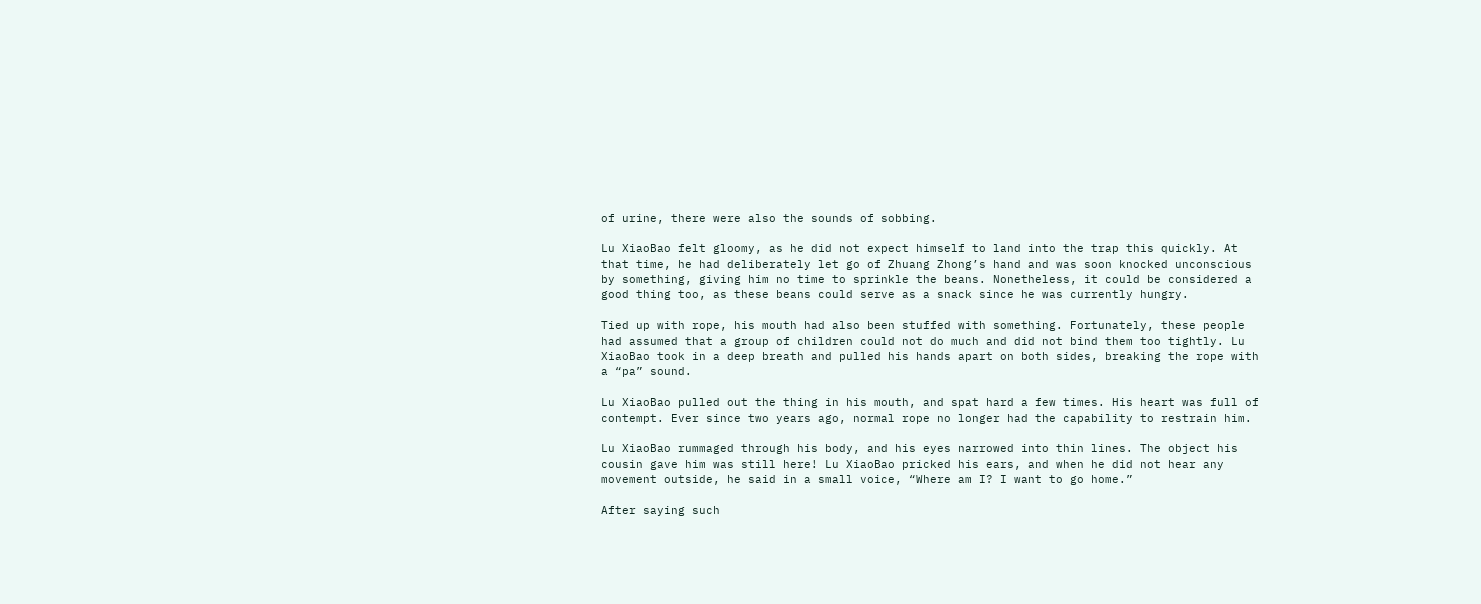of urine, there were also the sounds of sobbing.

Lu XiaoBao felt gloomy, as he did not expect himself to land into the trap this quickly. At that time, he had deliberately let go of Zhuang Zhong’s hand and was soon knocked unconscious by something, giving him no time to sprinkle the beans. Nonetheless, it could be considered a good thing too, as these beans could serve as a snack since he was currently hungry.

Tied up with rope, his mouth had also been stuffed with something. Fortunately, these people had assumed that a group of children could not do much and did not bind them too tightly. Lu XiaoBao took in a deep breath and pulled his hands apart on both sides, breaking the rope with a “pa” sound.

Lu XiaoBao pulled out the thing in his mouth, and spat hard a few times. His heart was full of contempt. Ever since two years ago, normal rope no longer had the capability to restrain him.

Lu XiaoBao rummaged through his body, and his eyes narrowed into thin lines. The object his cousin gave him was still here! Lu XiaoBao pricked his ears, and when he did not hear any movement outside, he said in a small voice, “Where am I? I want to go home.”

After saying such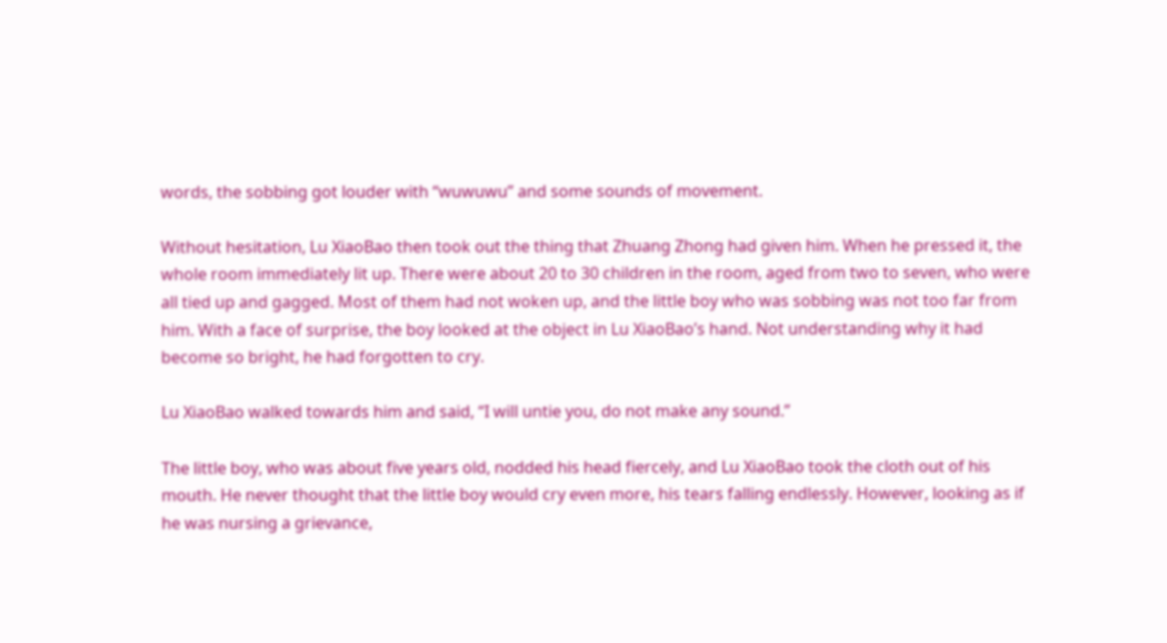words, the sobbing got louder with “wuwuwu” and some sounds of movement.

Without hesitation, Lu XiaoBao then took out the thing that Zhuang Zhong had given him. When he pressed it, the whole room immediately lit up. There were about 20 to 30 children in the room, aged from two to seven, who were all tied up and gagged. Most of them had not woken up, and the little boy who was sobbing was not too far from him. With a face of surprise, the boy looked at the object in Lu XiaoBao’s hand. Not understanding why it had become so bright, he had forgotten to cry.

Lu XiaoBao walked towards him and said, “I will untie you, do not make any sound.”

The little boy, who was about five years old, nodded his head fiercely, and Lu XiaoBao took the cloth out of his mouth. He never thought that the little boy would cry even more, his tears falling endlessly. However, looking as if he was nursing a grievance,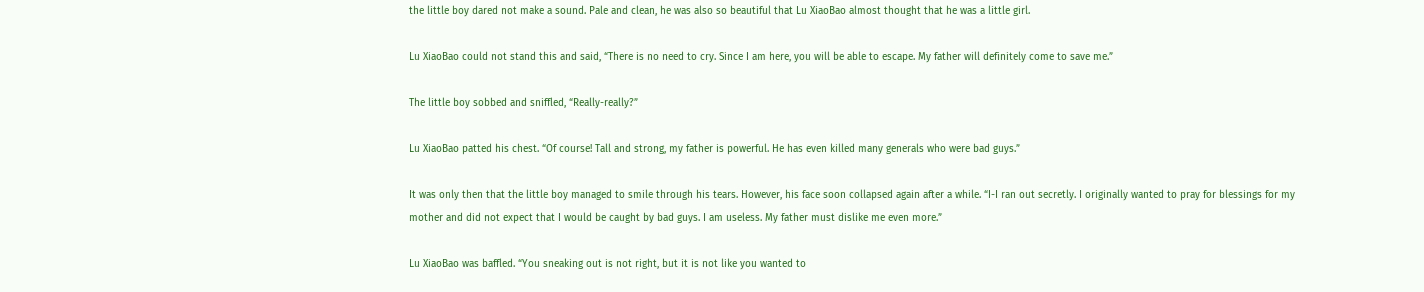the little boy dared not make a sound. Pale and clean, he was also so beautiful that Lu XiaoBao almost thought that he was a little girl.

Lu XiaoBao could not stand this and said, “There is no need to cry. Since I am here, you will be able to escape. My father will definitely come to save me.”

The little boy sobbed and sniffled, “Really-really?”

Lu XiaoBao patted his chest. “Of course! Tall and strong, my father is powerful. He has even killed many generals who were bad guys.”

It was only then that the little boy managed to smile through his tears. However, his face soon collapsed again after a while. “I-I ran out secretly. I originally wanted to pray for blessings for my mother and did not expect that I would be caught by bad guys. I am useless. My father must dislike me even more.”

Lu XiaoBao was baffled. “You sneaking out is not right, but it is not like you wanted to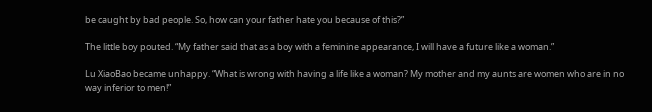be caught by bad people. So, how can your father hate you because of this?”

The little boy pouted. “My father said that as a boy with a feminine appearance, I will have a future like a woman.”

Lu XiaoBao became unhappy. “What is wrong with having a life like a woman? My mother and my aunts are women who are in no way inferior to men!”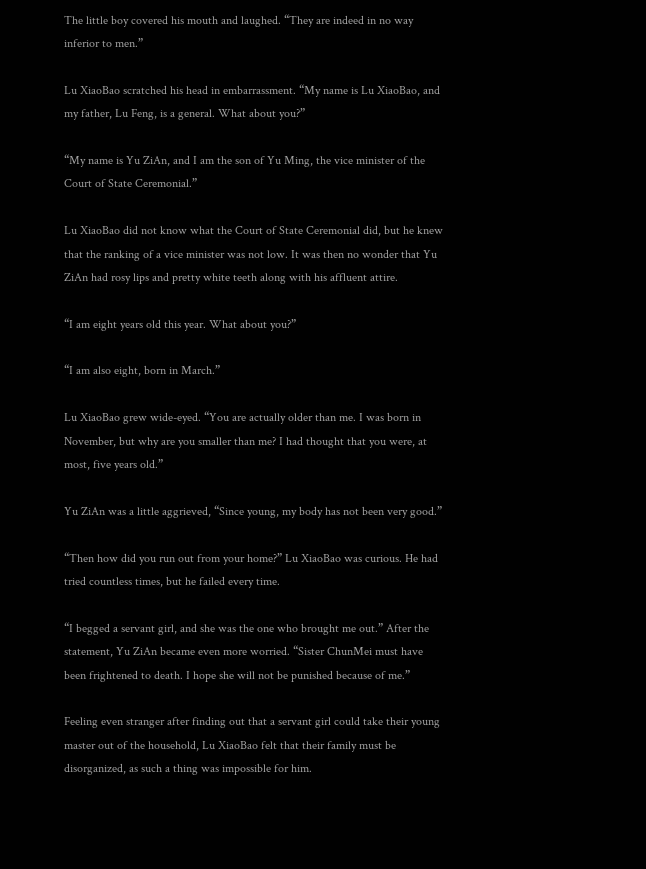The little boy covered his mouth and laughed. “They are indeed in no way inferior to men.”

Lu XiaoBao scratched his head in embarrassment. “My name is Lu XiaoBao, and my father, Lu Feng, is a general. What about you?”

“My name is Yu ZiAn, and I am the son of Yu Ming, the vice minister of the Court of State Ceremonial.”

Lu XiaoBao did not know what the Court of State Ceremonial did, but he knew that the ranking of a vice minister was not low. It was then no wonder that Yu ZiAn had rosy lips and pretty white teeth along with his affluent attire.

“I am eight years old this year. What about you?”

“I am also eight, born in March.”

Lu XiaoBao grew wide-eyed. “You are actually older than me. I was born in November, but why are you smaller than me? I had thought that you were, at most, five years old.”

Yu ZiAn was a little aggrieved, “Since young, my body has not been very good.”

“Then how did you run out from your home?” Lu XiaoBao was curious. He had tried countless times, but he failed every time.

“I begged a servant girl, and she was the one who brought me out.” After the statement, Yu ZiAn became even more worried. “Sister ChunMei must have been frightened to death. I hope she will not be punished because of me.”

Feeling even stranger after finding out that a servant girl could take their young master out of the household, Lu XiaoBao felt that their family must be disorganized, as such a thing was impossible for him.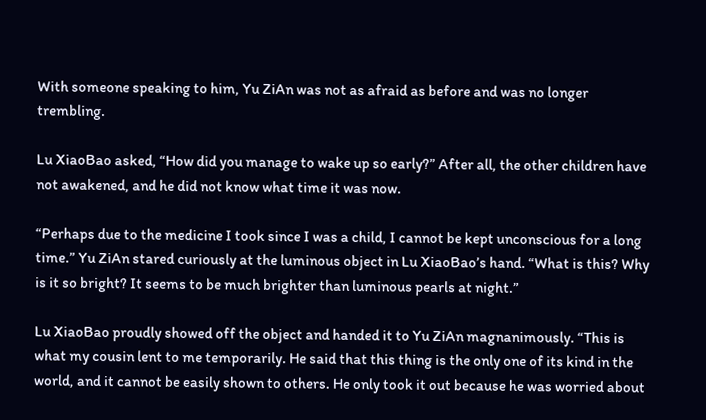With someone speaking to him, Yu ZiAn was not as afraid as before and was no longer trembling.

Lu XiaoBao asked, “How did you manage to wake up so early?” After all, the other children have not awakened, and he did not know what time it was now.

“Perhaps due to the medicine I took since I was a child, I cannot be kept unconscious for a long time.” Yu ZiAn stared curiously at the luminous object in Lu XiaoBao’s hand. “What is this? Why is it so bright? It seems to be much brighter than luminous pearls at night.”

Lu XiaoBao proudly showed off the object and handed it to Yu ZiAn magnanimously. “This is what my cousin lent to me temporarily. He said that this thing is the only one of its kind in the world, and it cannot be easily shown to others. He only took it out because he was worried about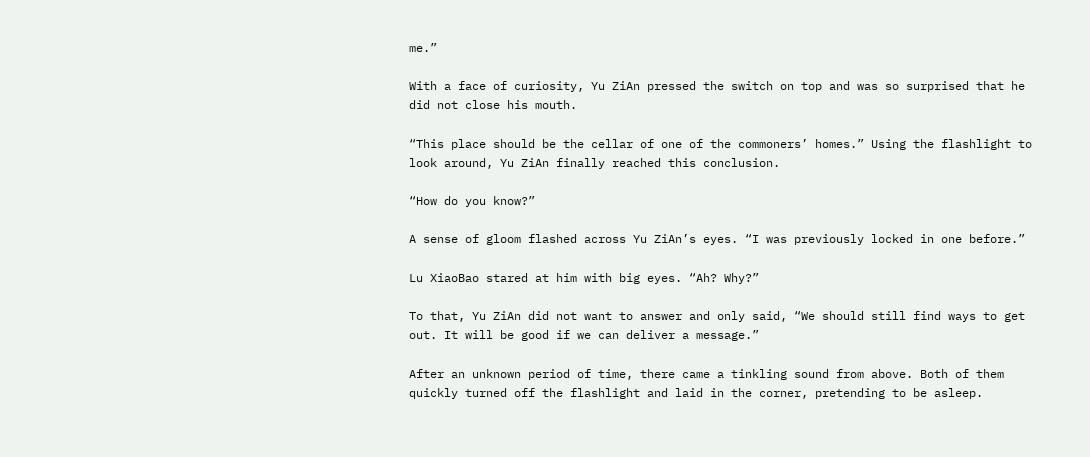me.”

With a face of curiosity, Yu ZiAn pressed the switch on top and was so surprised that he did not close his mouth.

“This place should be the cellar of one of the commoners’ homes.” Using the flashlight to look around, Yu ZiAn finally reached this conclusion.

“How do you know?”

A sense of gloom flashed across Yu ZiAn’s eyes. “I was previously locked in one before.”

Lu XiaoBao stared at him with big eyes. “Ah? Why?”

To that, Yu ZiAn did not want to answer and only said, “We should still find ways to get out. It will be good if we can deliver a message.”

After an unknown period of time, there came a tinkling sound from above. Both of them quickly turned off the flashlight and laid in the corner, pretending to be asleep.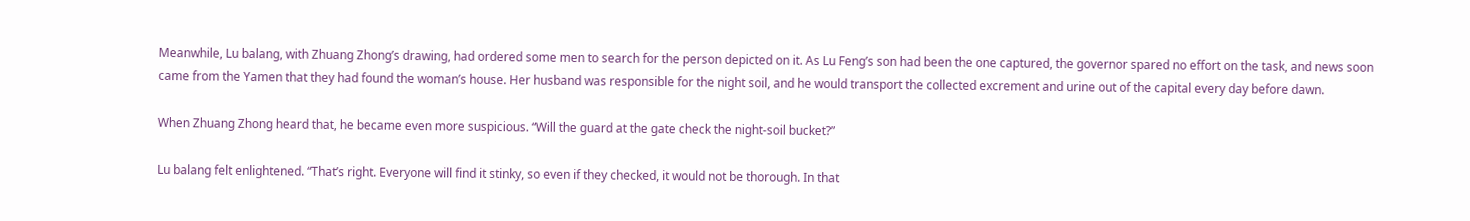Meanwhile, Lu balang, with Zhuang Zhong’s drawing, had ordered some men to search for the person depicted on it. As Lu Feng’s son had been the one captured, the governor spared no effort on the task, and news soon came from the Yamen that they had found the woman’s house. Her husband was responsible for the night soil, and he would transport the collected excrement and urine out of the capital every day before dawn.

When Zhuang Zhong heard that, he became even more suspicious. “Will the guard at the gate check the night-soil bucket?”

Lu balang felt enlightened. “That’s right. Everyone will find it stinky, so even if they checked, it would not be thorough. In that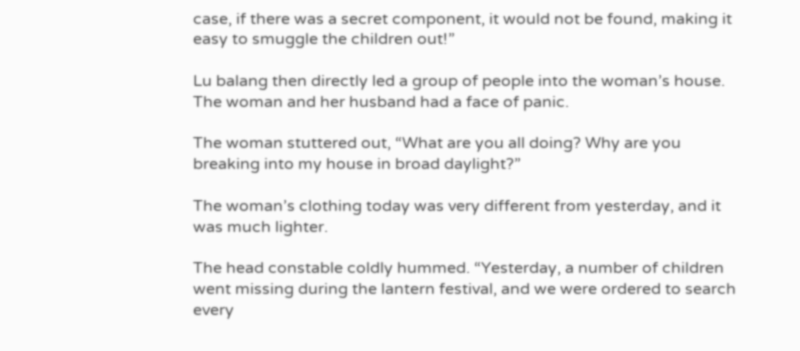case, if there was a secret component, it would not be found, making it easy to smuggle the children out!”

Lu balang then directly led a group of people into the woman’s house. The woman and her husband had a face of panic.

The woman stuttered out, “What are you all doing? Why are you breaking into my house in broad daylight?”

The woman’s clothing today was very different from yesterday, and it was much lighter.

The head constable coldly hummed. “Yesterday, a number of children went missing during the lantern festival, and we were ordered to search every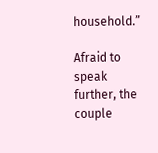household.”

Afraid to speak further, the couple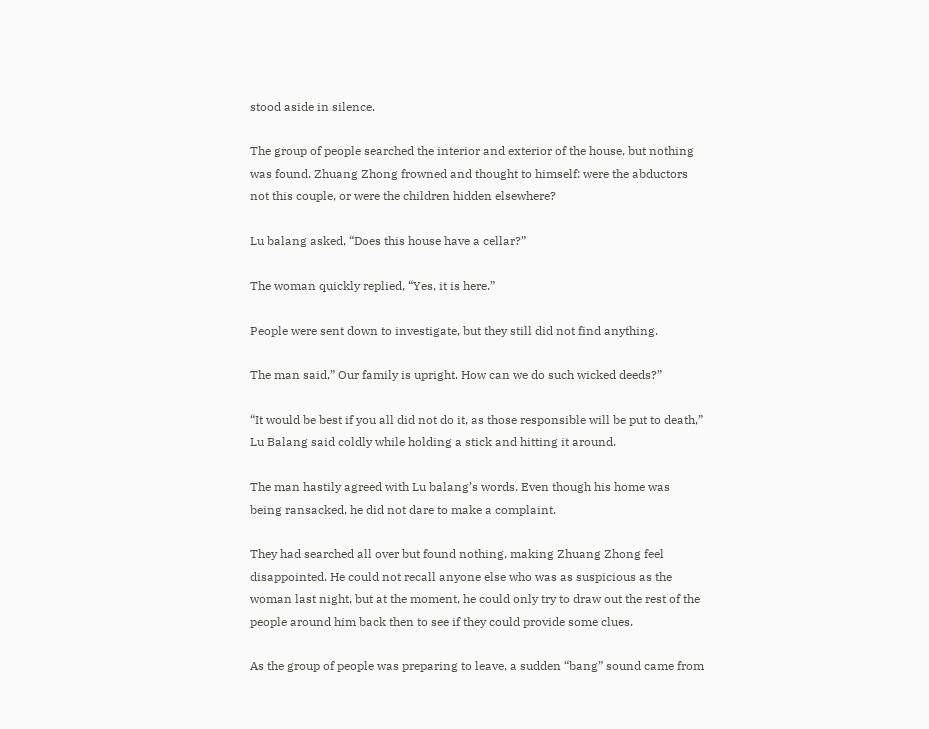stood aside in silence.

The group of people searched the interior and exterior of the house, but nothing was found. Zhuang Zhong frowned and thought to himself: were the abductors not this couple, or were the children hidden elsewhere?

Lu balang asked, “Does this house have a cellar?”

The woman quickly replied, “Yes, it is here.”

People were sent down to investigate, but they still did not find anything.

The man said,” Our family is upright. How can we do such wicked deeds?”

“It would be best if you all did not do it, as those responsible will be put to death,” Lu Balang said coldly while holding a stick and hitting it around.

The man hastily agreed with Lu balang’s words. Even though his home was being ransacked, he did not dare to make a complaint.

They had searched all over but found nothing, making Zhuang Zhong feel disappointed. He could not recall anyone else who was as suspicious as the woman last night, but at the moment, he could only try to draw out the rest of the people around him back then to see if they could provide some clues.

As the group of people was preparing to leave, a sudden “bang” sound came from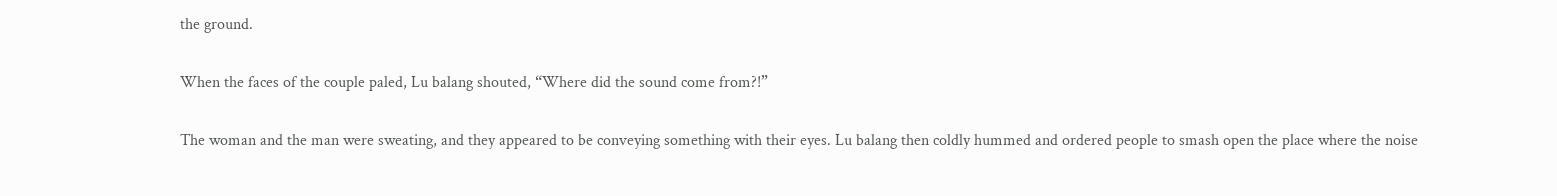the ground.

When the faces of the couple paled, Lu balang shouted, “Where did the sound come from?!”

The woman and the man were sweating, and they appeared to be conveying something with their eyes. Lu balang then coldly hummed and ordered people to smash open the place where the noise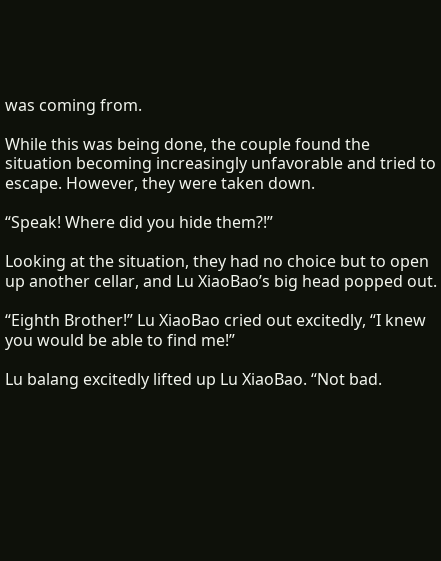was coming from.

While this was being done, the couple found the situation becoming increasingly unfavorable and tried to escape. However, they were taken down.

“Speak! Where did you hide them?!”

Looking at the situation, they had no choice but to open up another cellar, and Lu XiaoBao’s big head popped out.

“Eighth Brother!” Lu XiaoBao cried out excitedly, “I knew you would be able to find me!”

Lu balang excitedly lifted up Lu XiaoBao. “Not bad.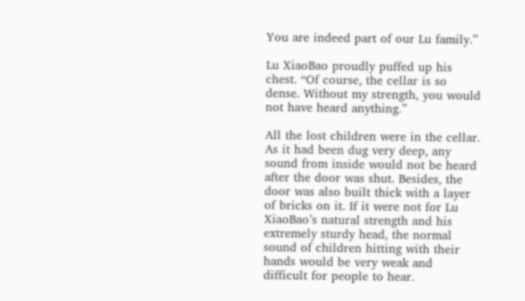You are indeed part of our Lu family.”

Lu XiaoBao proudly puffed up his chest. “Of course, the cellar is so dense. Without my strength, you would not have heard anything.”

All the lost children were in the cellar. As it had been dug very deep, any sound from inside would not be heard after the door was shut. Besides, the door was also built thick with a layer of bricks on it. If it were not for Lu XiaoBao’s natural strength and his extremely sturdy head, the normal sound of children hitting with their hands would be very weak and difficult for people to hear.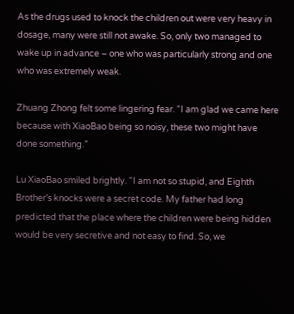As the drugs used to knock the children out were very heavy in dosage, many were still not awake. So, only two managed to wake up in advance – one who was particularly strong and one who was extremely weak.

Zhuang Zhong felt some lingering fear. “I am glad we came here because with XiaoBao being so noisy, these two might have done something.”

Lu XiaoBao smiled brightly. “I am not so stupid, and Eighth Brother’s knocks were a secret code. My father had long predicted that the place where the children were being hidden would be very secretive and not easy to find. So, we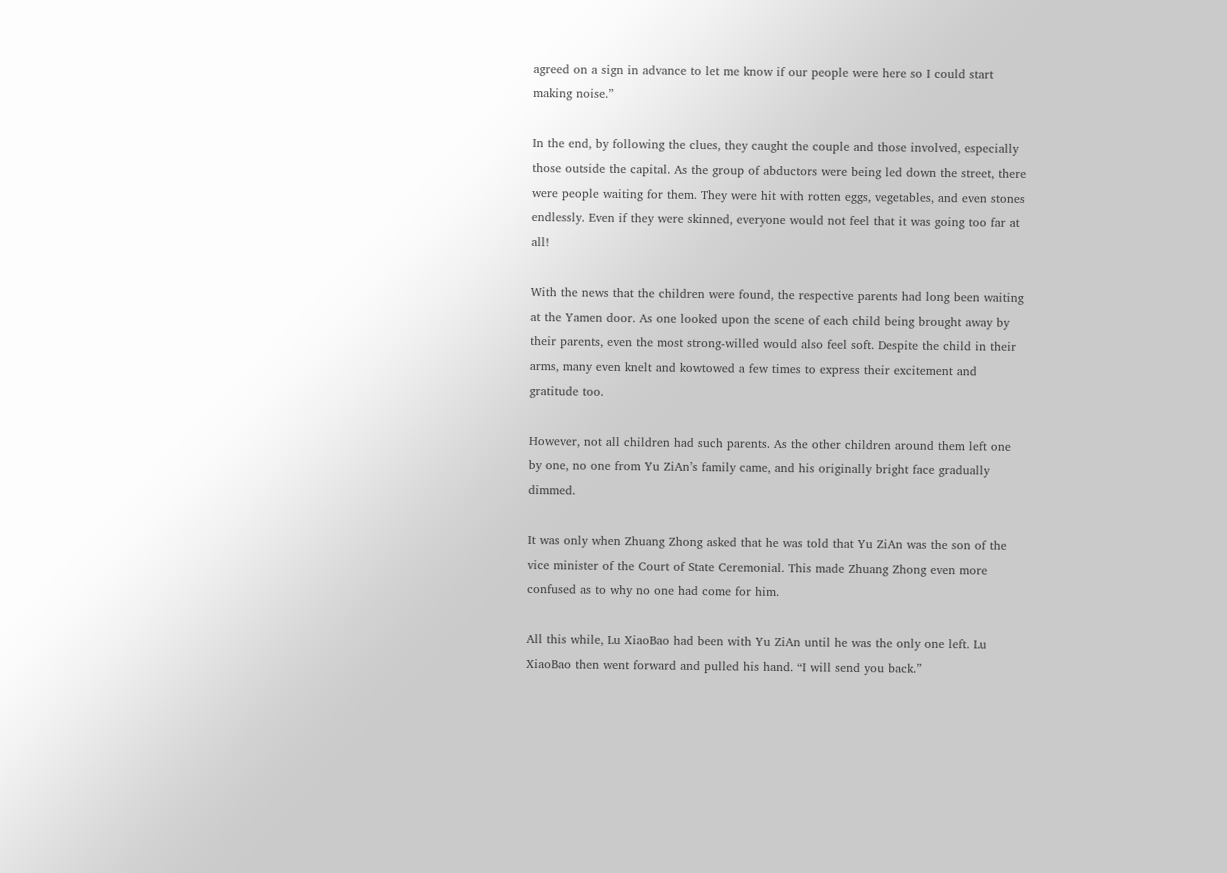agreed on a sign in advance to let me know if our people were here so I could start making noise.”

In the end, by following the clues, they caught the couple and those involved, especially those outside the capital. As the group of abductors were being led down the street, there were people waiting for them. They were hit with rotten eggs, vegetables, and even stones endlessly. Even if they were skinned, everyone would not feel that it was going too far at all!

With the news that the children were found, the respective parents had long been waiting at the Yamen door. As one looked upon the scene of each child being brought away by their parents, even the most strong-willed would also feel soft. Despite the child in their arms, many even knelt and kowtowed a few times to express their excitement and gratitude too.

However, not all children had such parents. As the other children around them left one by one, no one from Yu ZiAn’s family came, and his originally bright face gradually dimmed.

It was only when Zhuang Zhong asked that he was told that Yu ZiAn was the son of the vice minister of the Court of State Ceremonial. This made Zhuang Zhong even more confused as to why no one had come for him.

All this while, Lu XiaoBao had been with Yu ZiAn until he was the only one left. Lu XiaoBao then went forward and pulled his hand. “I will send you back.”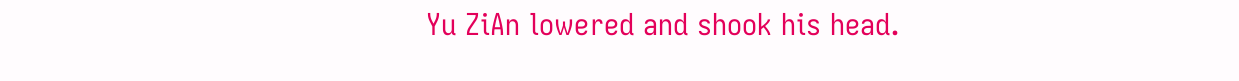Yu ZiAn lowered and shook his head.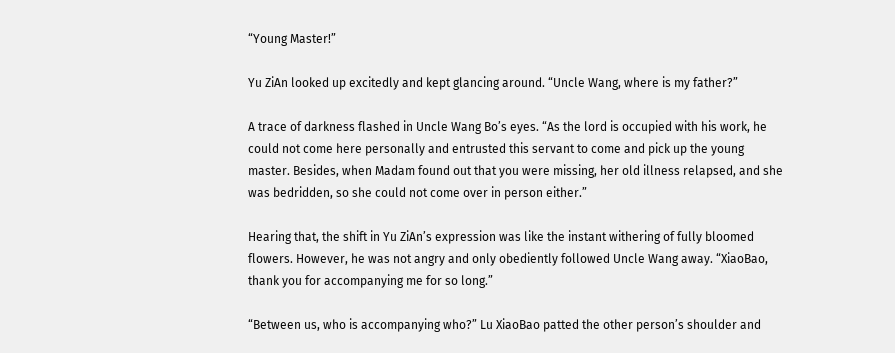“Young Master!”

Yu ZiAn looked up excitedly and kept glancing around. “Uncle Wang, where is my father?”

A trace of darkness flashed in Uncle Wang Bo’s eyes. “As the lord is occupied with his work, he could not come here personally and entrusted this servant to come and pick up the young master. Besides, when Madam found out that you were missing, her old illness relapsed, and she was bedridden, so she could not come over in person either.”

Hearing that, the shift in Yu ZiAn’s expression was like the instant withering of fully bloomed flowers. However, he was not angry and only obediently followed Uncle Wang away. “XiaoBao, thank you for accompanying me for so long.”

“Between us, who is accompanying who?” Lu XiaoBao patted the other person’s shoulder and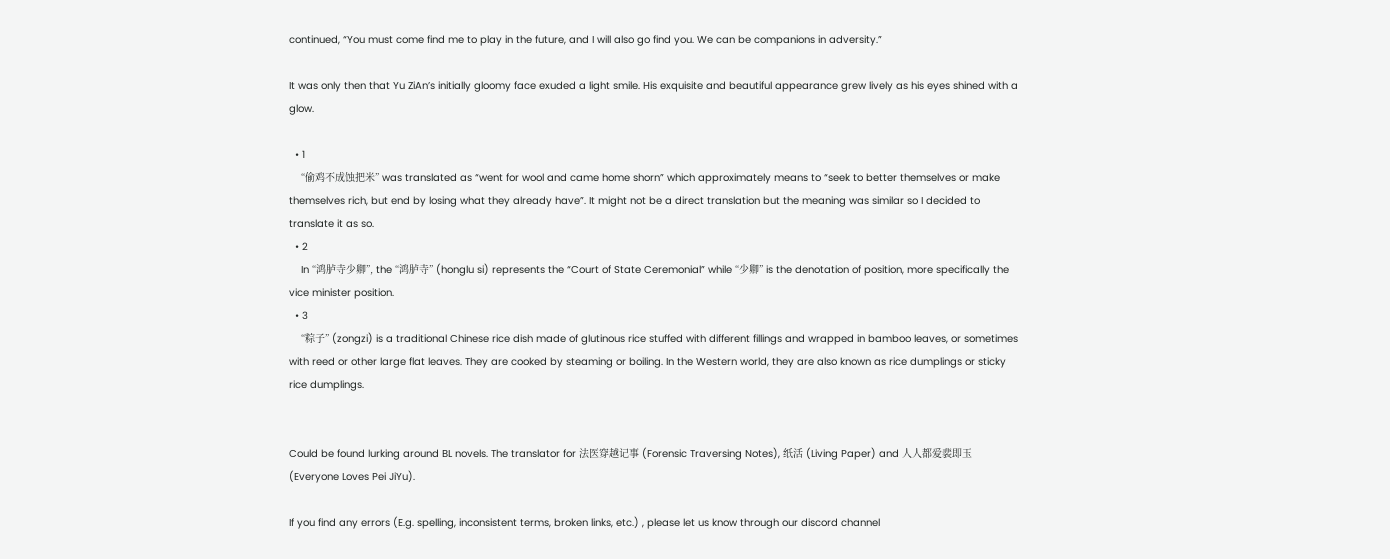continued, “You must come find me to play in the future, and I will also go find you. We can be companions in adversity.”

It was only then that Yu ZiAn’s initially gloomy face exuded a light smile. His exquisite and beautiful appearance grew lively as his eyes shined with a glow.

  • 1
    “偷鸡不成蚀把米” was translated as “went for wool and came home shorn” which approximately means to “seek to better themselves or make themselves rich, but end by losing what they already have”. It might not be a direct translation but the meaning was similar so I decided to translate it as so.
  • 2
    In “鸿胪寺少卿”, the “鸿胪寺” (honglu si) represents the “Court of State Ceremonial” while “少卿” is the denotation of position, more specifically the vice minister position.
  • 3
    “粽子” (zongzi) is a traditional Chinese rice dish made of glutinous rice stuffed with different fillings and wrapped in bamboo leaves, or sometimes with reed or other large flat leaves. They are cooked by steaming or boiling. In the Western world, they are also known as rice dumplings or sticky rice dumplings.


Could be found lurking around BL novels. The translator for 法医穿越记事 (Forensic Traversing Notes), 纸活 (Living Paper) and 人人都爱裴即玉 (Everyone Loves Pei JiYu).

If you find any errors (E.g. spelling, inconsistent terms, broken links, etc.) , please let us know through our discord channel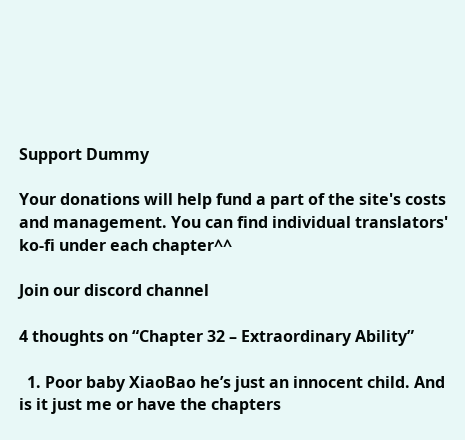Support Dummy

Your donations will help fund a part of the site's costs and management. You can find individual translators' ko-fi under each chapter^^

Join our discord channel

4 thoughts on “Chapter 32 – Extraordinary Ability”

  1. Poor baby XiaoBao he’s just an innocent child. And is it just me or have the chapters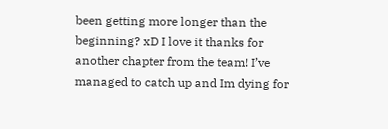been getting more longer than the beginning? xD I love it thanks for another chapter from the team! I’ve managed to catch up and Im dying for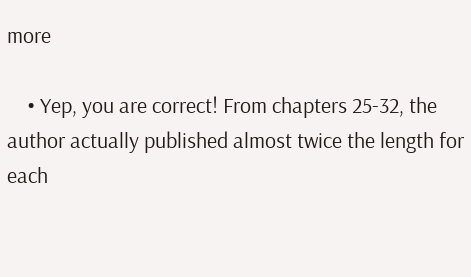more

    • Yep, you are correct! From chapters 25-32, the author actually published almost twice the length for each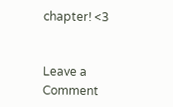chapter! <3


Leave a Comment